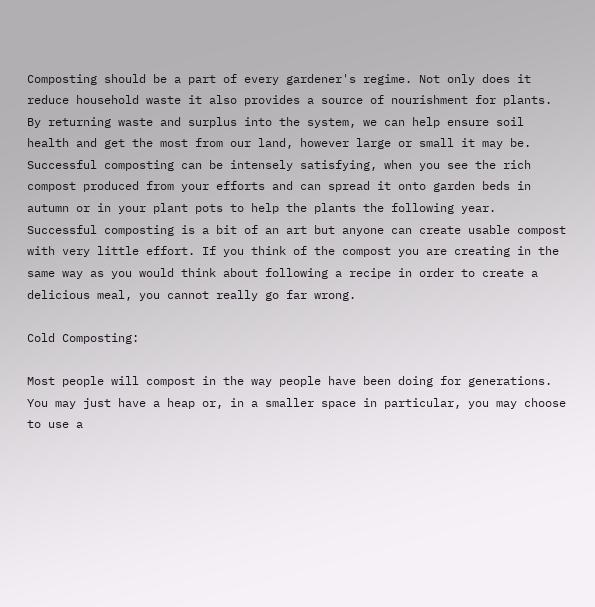Composting should be a part of every gardener's regime. Not only does it reduce household waste it also provides a source of nourishment for plants. By returning waste and surplus into the system, we can help ensure soil health and get the most from our land, however large or small it may be. Successful composting can be intensely satisfying, when you see the rich compost produced from your efforts and can spread it onto garden beds in autumn or in your plant pots to help the plants the following year. Successful composting is a bit of an art but anyone can create usable compost with very little effort. If you think of the compost you are creating in the same way as you would think about following a recipe in order to create a delicious meal, you cannot really go far wrong.

Cold Composting:

Most people will compost in the way people have been doing for generations. You may just have a heap or, in a smaller space in particular, you may choose to use a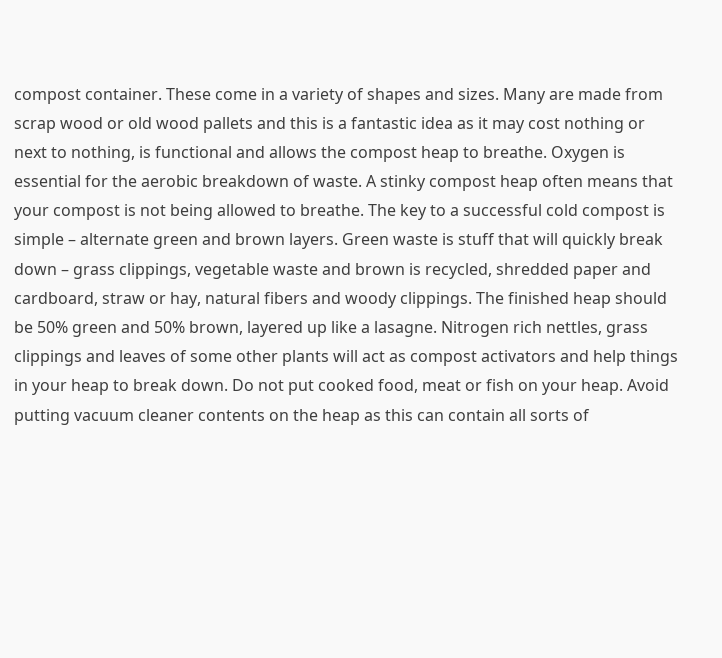compost container. These come in a variety of shapes and sizes. Many are made from scrap wood or old wood pallets and this is a fantastic idea as it may cost nothing or next to nothing, is functional and allows the compost heap to breathe. Oxygen is essential for the aerobic breakdown of waste. A stinky compost heap often means that your compost is not being allowed to breathe. The key to a successful cold compost is simple – alternate green and brown layers. Green waste is stuff that will quickly break down – grass clippings, vegetable waste and brown is recycled, shredded paper and cardboard, straw or hay, natural fibers and woody clippings. The finished heap should be 50% green and 50% brown, layered up like a lasagne. Nitrogen rich nettles, grass clippings and leaves of some other plants will act as compost activators and help things in your heap to break down. Do not put cooked food, meat or fish on your heap. Avoid putting vacuum cleaner contents on the heap as this can contain all sorts of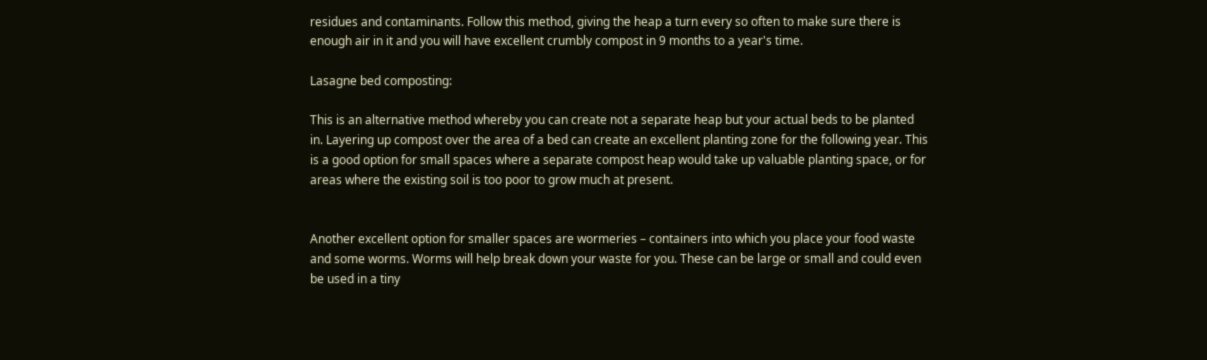residues and contaminants. Follow this method, giving the heap a turn every so often to make sure there is enough air in it and you will have excellent crumbly compost in 9 months to a year's time.

Lasagne bed composting:

This is an alternative method whereby you can create not a separate heap but your actual beds to be planted in. Layering up compost over the area of a bed can create an excellent planting zone for the following year. This is a good option for small spaces where a separate compost heap would take up valuable planting space, or for areas where the existing soil is too poor to grow much at present.


Another excellent option for smaller spaces are wormeries – containers into which you place your food waste and some worms. Worms will help break down your waste for you. These can be large or small and could even be used in a tiny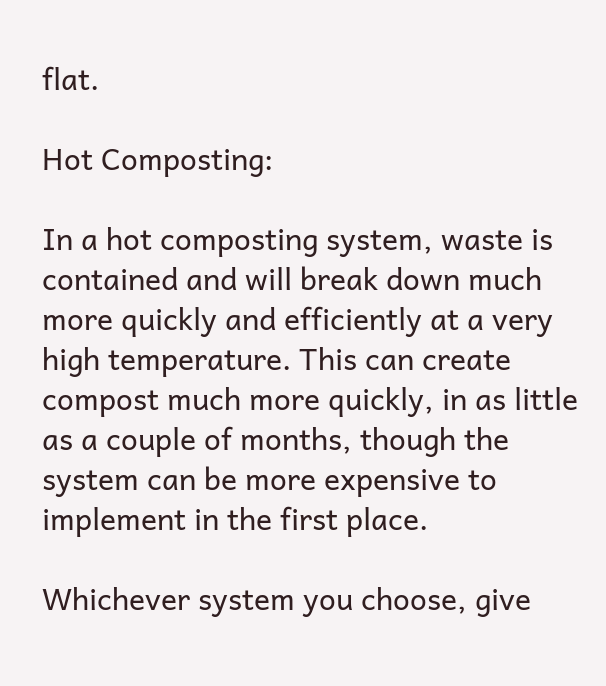flat.

Hot Composting:

In a hot composting system, waste is contained and will break down much more quickly and efficiently at a very high temperature. This can create compost much more quickly, in as little as a couple of months, though the system can be more expensive to implement in the first place.

Whichever system you choose, give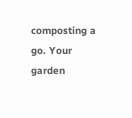composting a go. Your garden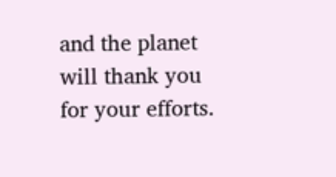and the planet will thank you for your efforts.